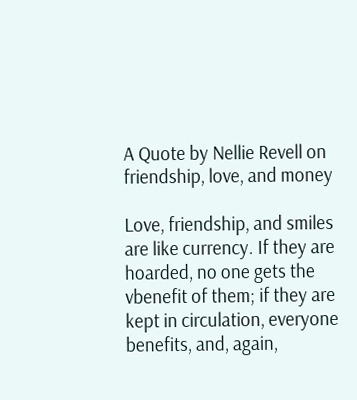A Quote by Nellie Revell on friendship, love, and money

Love, friendship, and smiles are like currency. If they are hoarded, no one gets the vbenefit of them; if they are kept in circulation, everyone benefits, and, again,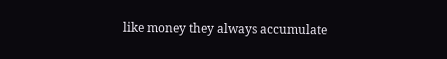like money they always accumulate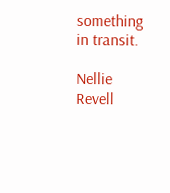something in transit.

Nellie Revell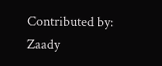Contributed by: Zaady